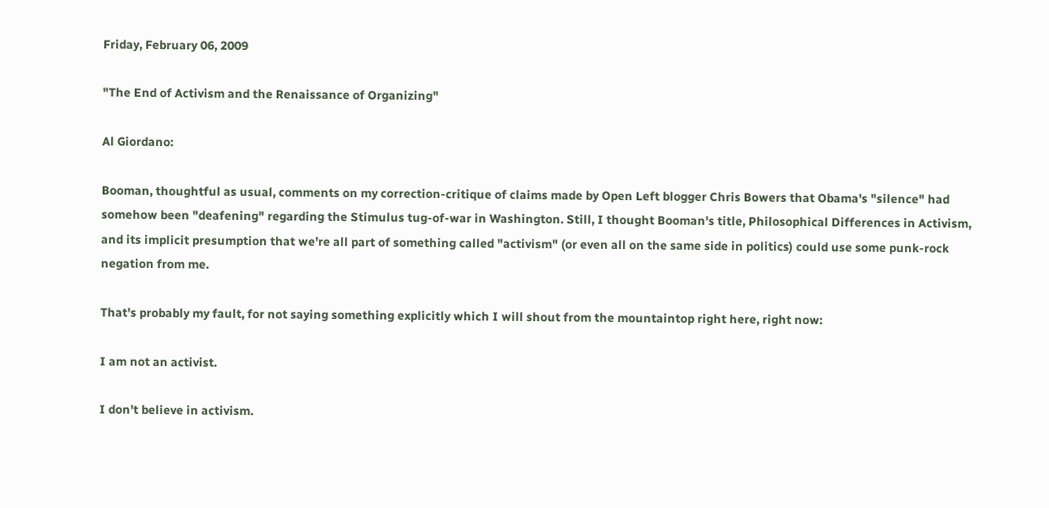Friday, February 06, 2009

"The End of Activism and the Renaissance of Organizing"

Al Giordano:

Booman, thoughtful as usual, comments on my correction-critique of claims made by Open Left blogger Chris Bowers that Obama's "silence" had somehow been "deafening" regarding the Stimulus tug-of-war in Washington. Still, I thought Booman's title, Philosophical Differences in Activism, and its implicit presumption that we're all part of something called "activism" (or even all on the same side in politics) could use some punk-rock negation from me.

That's probably my fault, for not saying something explicitly which I will shout from the mountaintop right here, right now:

I am not an activist.

I don't believe in activism.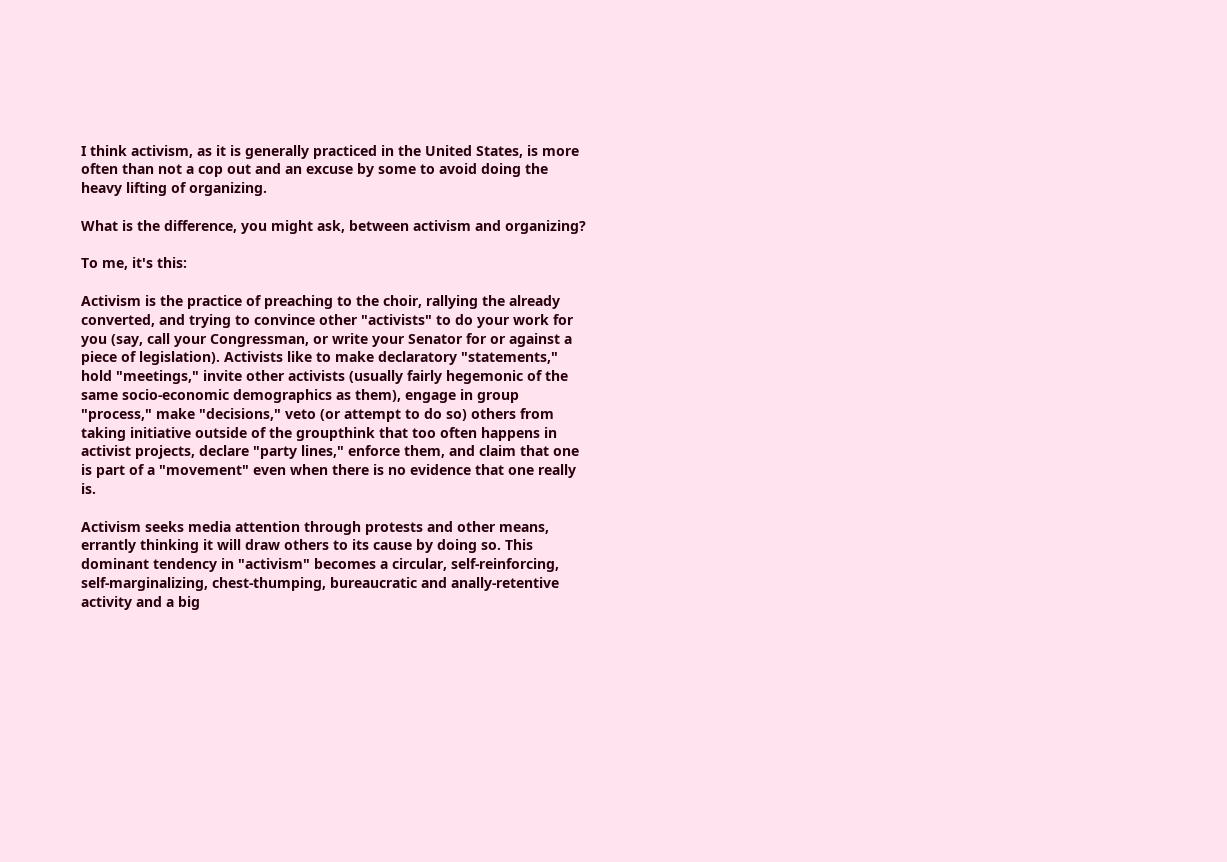I think activism, as it is generally practiced in the United States, is more often than not a cop out and an excuse by some to avoid doing the heavy lifting of organizing.

What is the difference, you might ask, between activism and organizing?

To me, it's this:

Activism is the practice of preaching to the choir, rallying the already converted, and trying to convince other "activists" to do your work for you (say, call your Congressman, or write your Senator for or against a piece of legislation). Activists like to make declaratory "statements," hold "meetings," invite other activists (usually fairly hegemonic of the same socio-economic demographics as them), engage in group "process," make "decisions," veto (or attempt to do so) others from taking initiative outside of the groupthink that too often happens in activist projects, declare "party lines," enforce them, and claim that one is part of a "movement" even when there is no evidence that one really is.

Activism seeks media attention through protests and other means, errantly thinking it will draw others to its cause by doing so. This dominant tendency in "activism" becomes a circular, self-reinforcing, self-marginalizing, chest-thumping, bureaucratic and anally-retentive activity and a big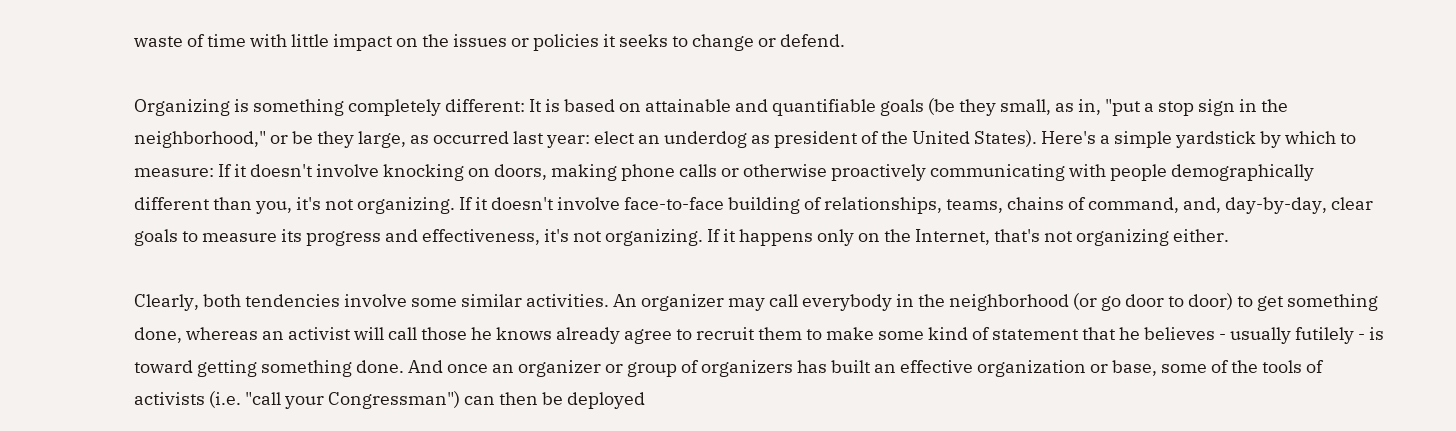waste of time with little impact on the issues or policies it seeks to change or defend.

Organizing is something completely different: It is based on attainable and quantifiable goals (be they small, as in, "put a stop sign in the neighborhood," or be they large, as occurred last year: elect an underdog as president of the United States). Here's a simple yardstick by which to measure: If it doesn't involve knocking on doors, making phone calls or otherwise proactively communicating with people demographically different than you, it's not organizing. If it doesn't involve face-to-face building of relationships, teams, chains of command, and, day-by-day, clear goals to measure its progress and effectiveness, it's not organizing. If it happens only on the Internet, that's not organizing either.

Clearly, both tendencies involve some similar activities. An organizer may call everybody in the neighborhood (or go door to door) to get something done, whereas an activist will call those he knows already agree to recruit them to make some kind of statement that he believes - usually futilely - is toward getting something done. And once an organizer or group of organizers has built an effective organization or base, some of the tools of activists (i.e. "call your Congressman") can then be deployed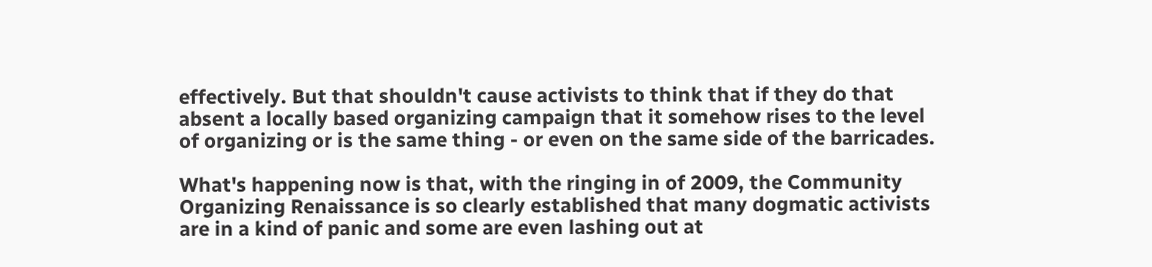effectively. But that shouldn't cause activists to think that if they do that absent a locally based organizing campaign that it somehow rises to the level of organizing or is the same thing - or even on the same side of the barricades.

What's happening now is that, with the ringing in of 2009, the Community Organizing Renaissance is so clearly established that many dogmatic activists are in a kind of panic and some are even lashing out at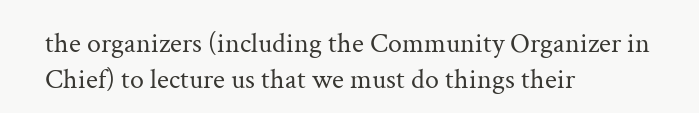the organizers (including the Community Organizer in Chief) to lecture us that we must do things their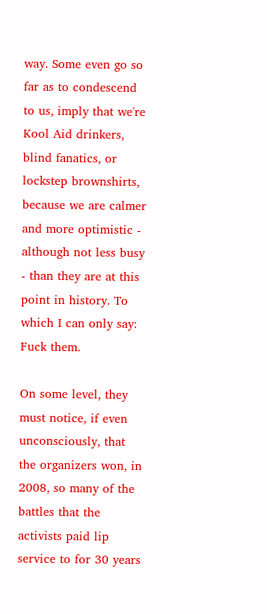way. Some even go so far as to condescend to us, imply that we're Kool Aid drinkers, blind fanatics, or lockstep brownshirts, because we are calmer and more optimistic - although not less busy - than they are at this point in history. To which I can only say: Fuck them.

On some level, they must notice, if even unconsciously, that the organizers won, in 2008, so many of the battles that the activists paid lip service to for 30 years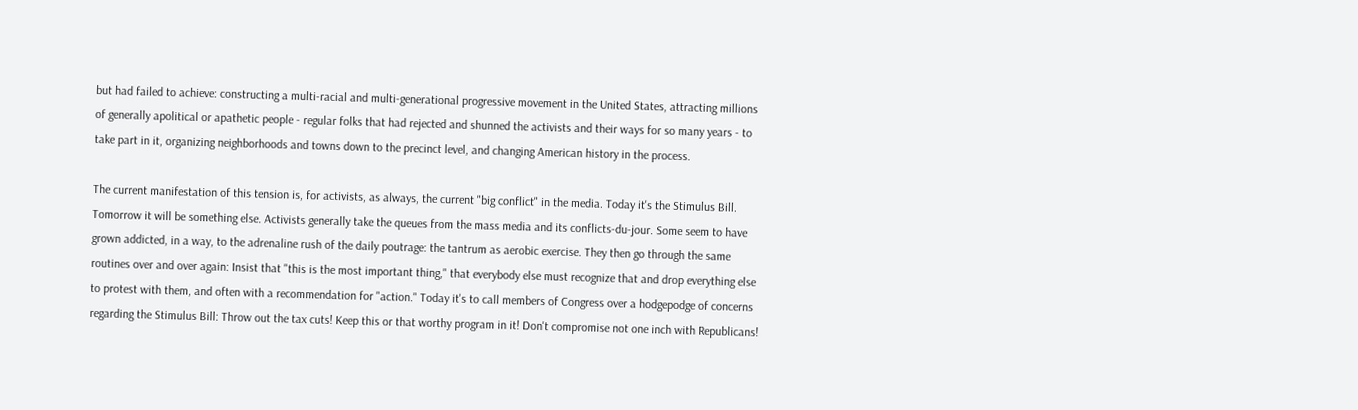but had failed to achieve: constructing a multi-racial and multi-generational progressive movement in the United States, attracting millions of generally apolitical or apathetic people - regular folks that had rejected and shunned the activists and their ways for so many years - to take part in it, organizing neighborhoods and towns down to the precinct level, and changing American history in the process.

The current manifestation of this tension is, for activists, as always, the current "big conflict" in the media. Today it's the Stimulus Bill. Tomorrow it will be something else. Activists generally take the queues from the mass media and its conflicts-du-jour. Some seem to have grown addicted, in a way, to the adrenaline rush of the daily poutrage: the tantrum as aerobic exercise. They then go through the same routines over and over again: Insist that "this is the most important thing," that everybody else must recognize that and drop everything else to protest with them, and often with a recommendation for "action." Today it's to call members of Congress over a hodgepodge of concerns regarding the Stimulus Bill: Throw out the tax cuts! Keep this or that worthy program in it! Don't compromise not one inch with Republicans!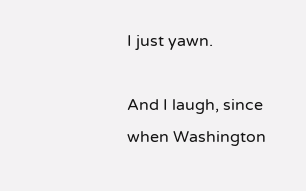I just yawn.

And I laugh, since when Washington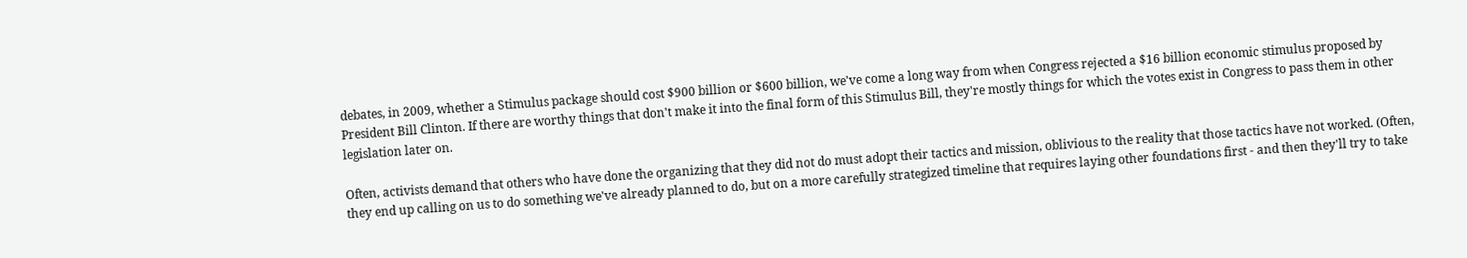debates, in 2009, whether a Stimulus package should cost $900 billion or $600 billion, we've come a long way from when Congress rejected a $16 billion economic stimulus proposed by President Bill Clinton. If there are worthy things that don't make it into the final form of this Stimulus Bill, they're mostly things for which the votes exist in Congress to pass them in other legislation later on.

Often, activists demand that others who have done the organizing that they did not do must adopt their tactics and mission, oblivious to the reality that those tactics have not worked. (Often, they end up calling on us to do something we've already planned to do, but on a more carefully strategized timeline that requires laying other foundations first - and then they'll try to take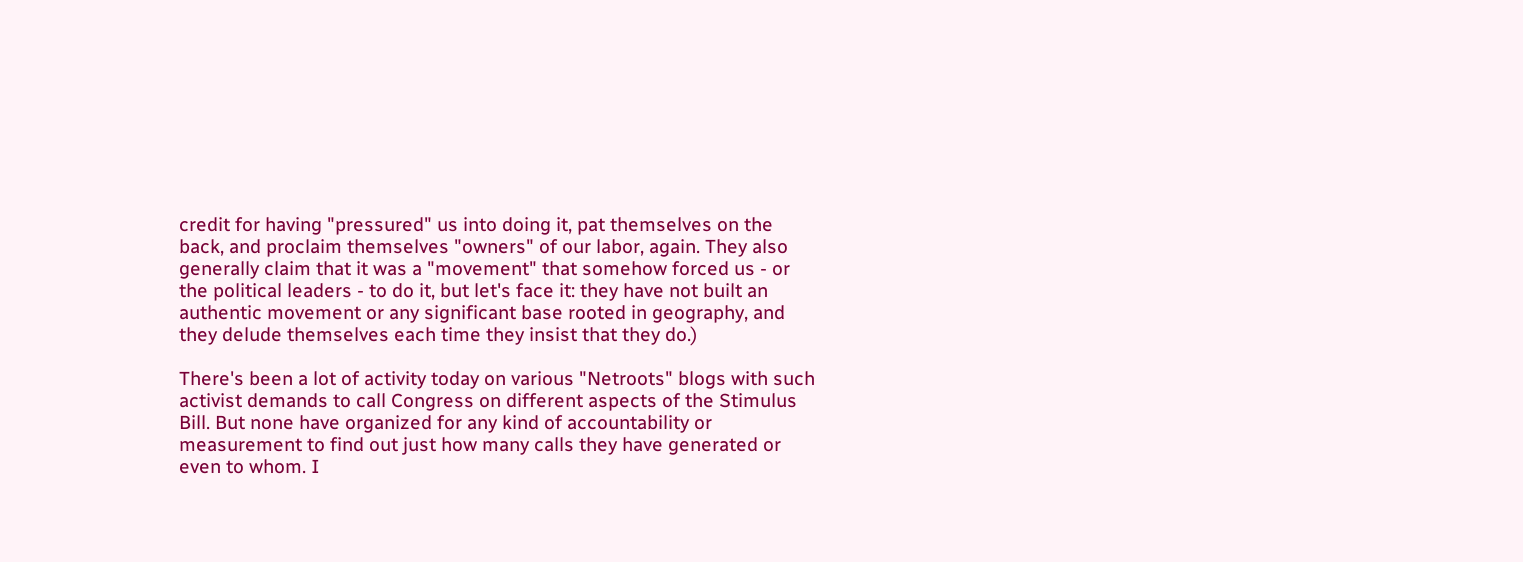credit for having "pressured" us into doing it, pat themselves on the back, and proclaim themselves "owners" of our labor, again. They also generally claim that it was a "movement" that somehow forced us - or the political leaders - to do it, but let's face it: they have not built an authentic movement or any significant base rooted in geography, and they delude themselves each time they insist that they do.)

There's been a lot of activity today on various "Netroots" blogs with such activist demands to call Congress on different aspects of the Stimulus Bill. But none have organized for any kind of accountability or measurement to find out just how many calls they have generated or even to whom. I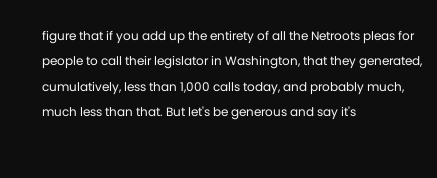figure that if you add up the entirety of all the Netroots pleas for people to call their legislator in Washington, that they generated, cumulatively, less than 1,000 calls today, and probably much, much less than that. But let's be generous and say it's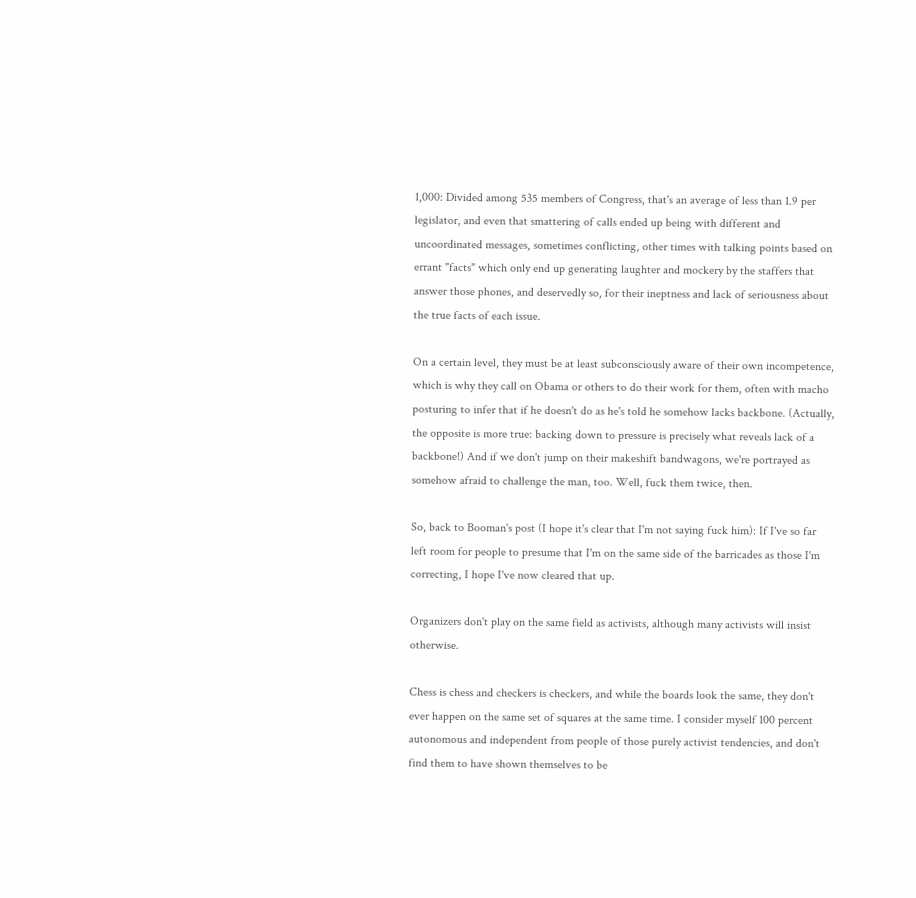1,000: Divided among 535 members of Congress, that's an average of less than 1.9 per legislator, and even that smattering of calls ended up being with different and uncoordinated messages, sometimes conflicting, other times with talking points based on errant "facts" which only end up generating laughter and mockery by the staffers that answer those phones, and deservedly so, for their ineptness and lack of seriousness about the true facts of each issue.

On a certain level, they must be at least subconsciously aware of their own incompetence, which is why they call on Obama or others to do their work for them, often with macho posturing to infer that if he doesn't do as he's told he somehow lacks backbone. (Actually, the opposite is more true: backing down to pressure is precisely what reveals lack of a backbone!) And if we don't jump on their makeshift bandwagons, we're portrayed as somehow afraid to challenge the man, too. Well, fuck them twice, then.

So, back to Booman's post (I hope it's clear that I'm not saying fuck him): If I've so far left room for people to presume that I'm on the same side of the barricades as those I'm correcting, I hope I've now cleared that up.

Organizers don't play on the same field as activists, although many activists will insist otherwise.

Chess is chess and checkers is checkers, and while the boards look the same, they don't ever happen on the same set of squares at the same time. I consider myself 100 percent autonomous and independent from people of those purely activist tendencies, and don't find them to have shown themselves to be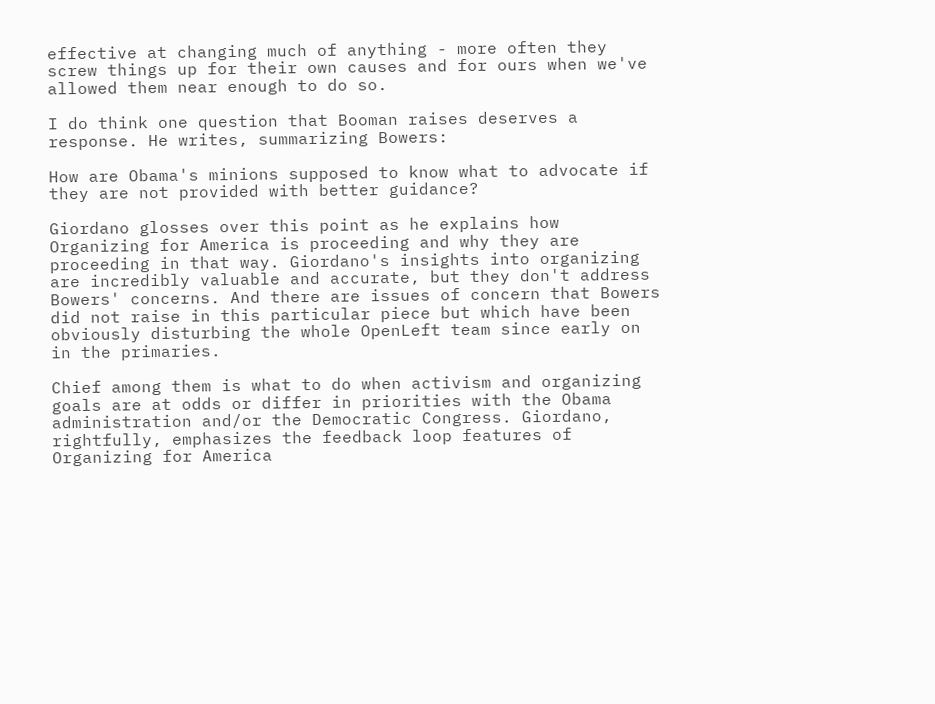effective at changing much of anything - more often they screw things up for their own causes and for ours when we've allowed them near enough to do so.

I do think one question that Booman raises deserves a response. He writes, summarizing Bowers:

How are Obama's minions supposed to know what to advocate if they are not provided with better guidance?

Giordano glosses over this point as he explains how Organizing for America is proceeding and why they are proceeding in that way. Giordano's insights into organizing are incredibly valuable and accurate, but they don't address Bowers' concerns. And there are issues of concern that Bowers did not raise in this particular piece but which have been obviously disturbing the whole OpenLeft team since early on in the primaries.

Chief among them is what to do when activism and organizing goals are at odds or differ in priorities with the Obama administration and/or the Democratic Congress. Giordano, rightfully, emphasizes the feedback loop features of Organizing for America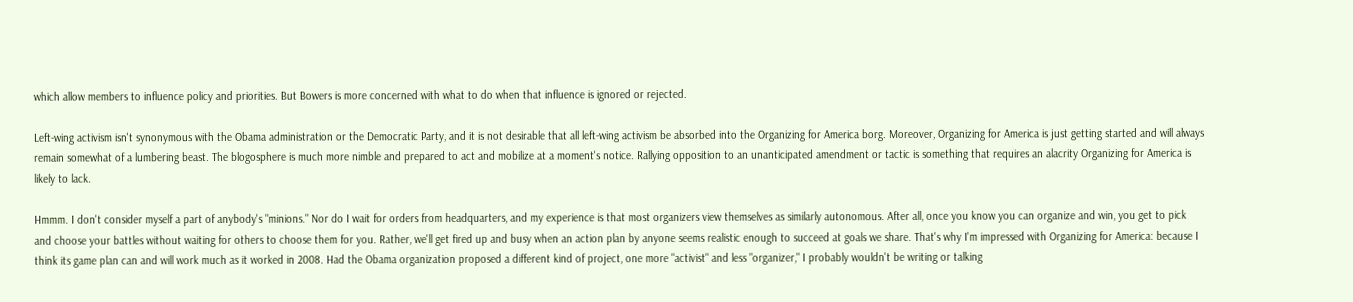which allow members to influence policy and priorities. But Bowers is more concerned with what to do when that influence is ignored or rejected.

Left-wing activism isn't synonymous with the Obama administration or the Democratic Party, and it is not desirable that all left-wing activism be absorbed into the Organizing for America borg. Moreover, Organizing for America is just getting started and will always remain somewhat of a lumbering beast. The blogosphere is much more nimble and prepared to act and mobilize at a moment's notice. Rallying opposition to an unanticipated amendment or tactic is something that requires an alacrity Organizing for America is likely to lack.

Hmmm. I don't consider myself a part of anybody's "minions." Nor do I wait for orders from headquarters, and my experience is that most organizers view themselves as similarly autonomous. After all, once you know you can organize and win, you get to pick and choose your battles without waiting for others to choose them for you. Rather, we'll get fired up and busy when an action plan by anyone seems realistic enough to succeed at goals we share. That's why I'm impressed with Organizing for America: because I think its game plan can and will work much as it worked in 2008. Had the Obama organization proposed a different kind of project, one more "activist" and less "organizer," I probably wouldn't be writing or talking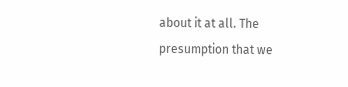about it at all. The presumption that we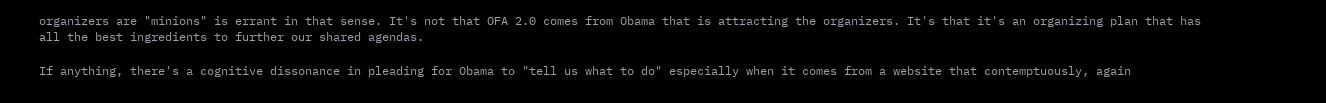organizers are "minions" is errant in that sense. It's not that OFA 2.0 comes from Obama that is attracting the organizers. It's that it's an organizing plan that has all the best ingredients to further our shared agendas.

If anything, there's a cognitive dissonance in pleading for Obama to "tell us what to do" especially when it comes from a website that contemptuously, again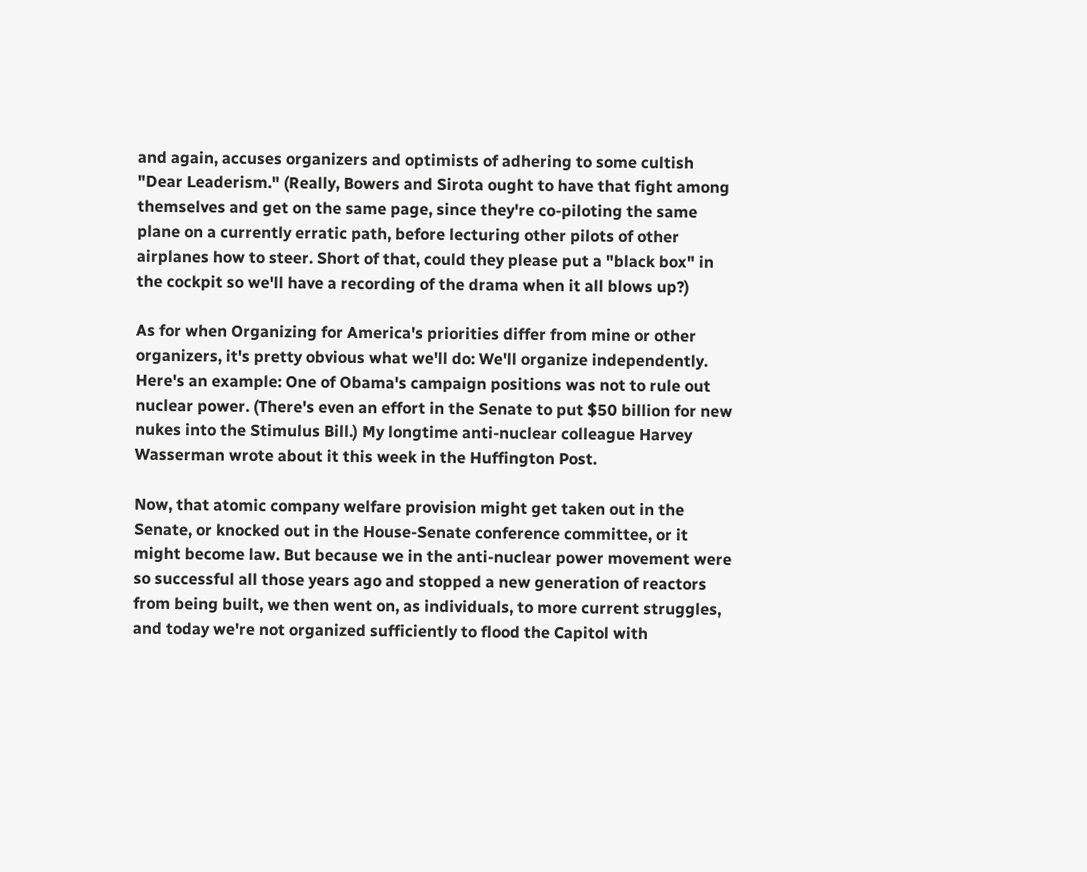and again, accuses organizers and optimists of adhering to some cultish "Dear Leaderism." (Really, Bowers and Sirota ought to have that fight among themselves and get on the same page, since they're co-piloting the same plane on a currently erratic path, before lecturing other pilots of other airplanes how to steer. Short of that, could they please put a "black box" in the cockpit so we'll have a recording of the drama when it all blows up?)

As for when Organizing for America's priorities differ from mine or other organizers, it's pretty obvious what we'll do: We'll organize independently. Here's an example: One of Obama's campaign positions was not to rule out nuclear power. (There's even an effort in the Senate to put $50 billion for new nukes into the Stimulus Bill.) My longtime anti-nuclear colleague Harvey Wasserman wrote about it this week in the Huffington Post.

Now, that atomic company welfare provision might get taken out in the Senate, or knocked out in the House-Senate conference committee, or it might become law. But because we in the anti-nuclear power movement were so successful all those years ago and stopped a new generation of reactors from being built, we then went on, as individuals, to more current struggles, and today we're not organized sufficiently to flood the Capitol with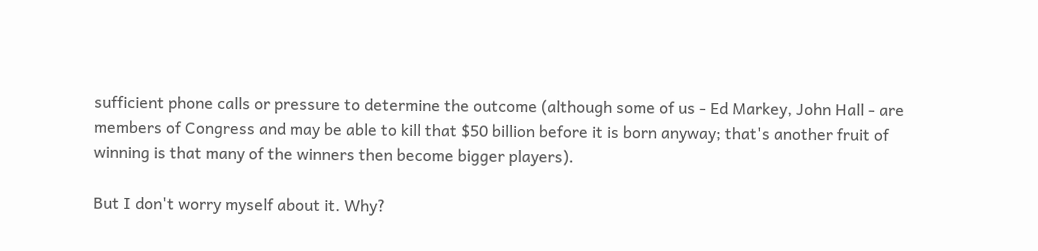sufficient phone calls or pressure to determine the outcome (although some of us - Ed Markey, John Hall - are members of Congress and may be able to kill that $50 billion before it is born anyway; that's another fruit of winning is that many of the winners then become bigger players).

But I don't worry myself about it. Why?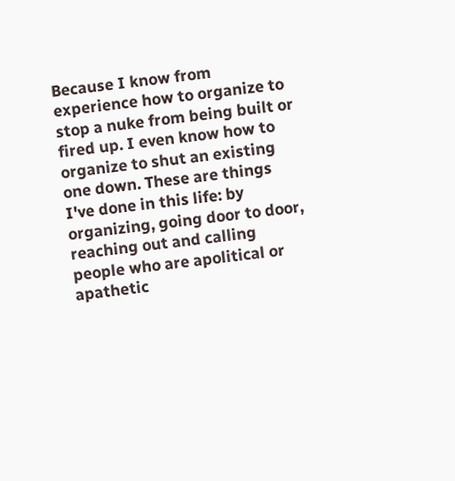Because I know from experience how to organize to stop a nuke from being built or fired up. I even know how to organize to shut an existing one down. These are things I've done in this life: by organizing, going door to door, reaching out and calling people who are apolitical or apathetic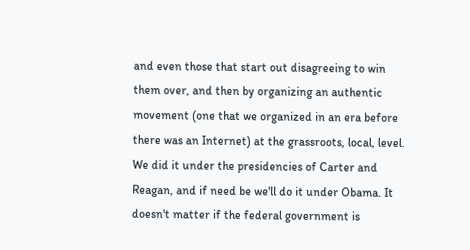and even those that start out disagreeing to win them over, and then by organizing an authentic movement (one that we organized in an era before there was an Internet) at the grassroots, local, level. We did it under the presidencies of Carter and Reagan, and if need be we'll do it under Obama. It doesn't matter if the federal government is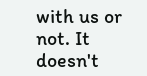with us or not. It doesn't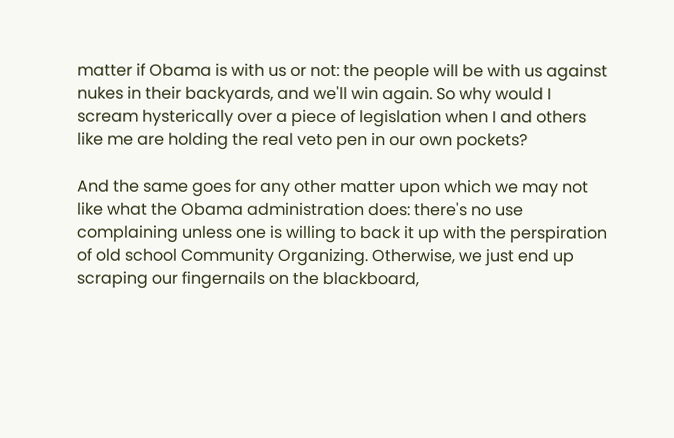matter if Obama is with us or not: the people will be with us against nukes in their backyards, and we'll win again. So why would I scream hysterically over a piece of legislation when I and others like me are holding the real veto pen in our own pockets?

And the same goes for any other matter upon which we may not like what the Obama administration does: there's no use complaining unless one is willing to back it up with the perspiration of old school Community Organizing. Otherwise, we just end up scraping our fingernails on the blackboard,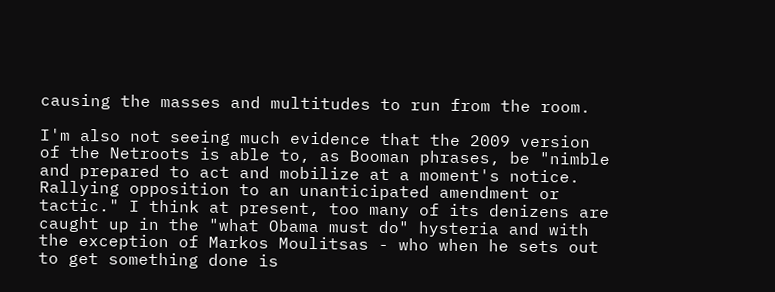causing the masses and multitudes to run from the room.

I'm also not seeing much evidence that the 2009 version of the Netroots is able to, as Booman phrases, be "nimble and prepared to act and mobilize at a moment's notice. Rallying opposition to an unanticipated amendment or tactic." I think at present, too many of its denizens are caught up in the "what Obama must do" hysteria and with the exception of Markos Moulitsas - who when he sets out to get something done is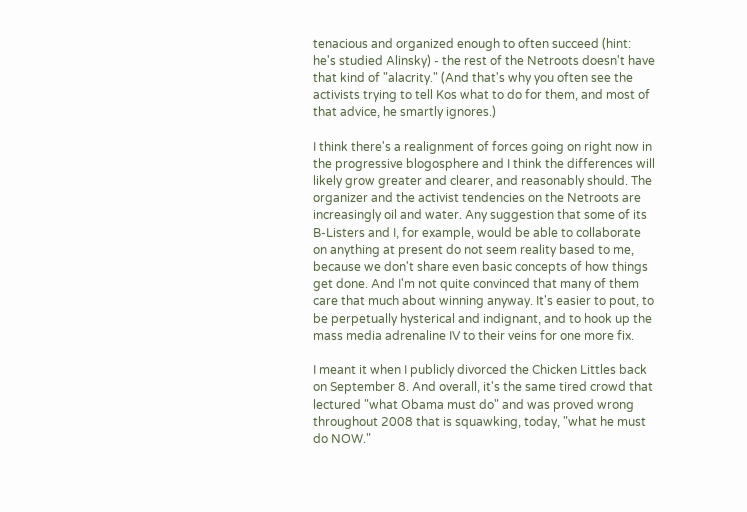tenacious and organized enough to often succeed (hint: he's studied Alinsky) - the rest of the Netroots doesn't have that kind of "alacrity." (And that's why you often see the activists trying to tell Kos what to do for them, and most of that advice, he smartly ignores.)

I think there's a realignment of forces going on right now in the progressive blogosphere and I think the differences will likely grow greater and clearer, and reasonably should. The organizer and the activist tendencies on the Netroots are increasingly oil and water. Any suggestion that some of its B-Listers and I, for example, would be able to collaborate on anything at present do not seem reality based to me, because we don't share even basic concepts of how things get done. And I'm not quite convinced that many of them care that much about winning anyway. It's easier to pout, to be perpetually hysterical and indignant, and to hook up the mass media adrenaline IV to their veins for one more fix.

I meant it when I publicly divorced the Chicken Littles back on September 8. And overall, it's the same tired crowd that lectured "what Obama must do" and was proved wrong throughout 2008 that is squawking, today, "what he must do NOW."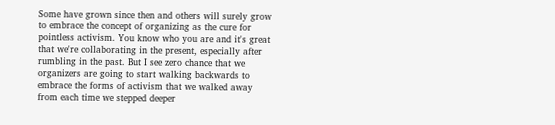Some have grown since then and others will surely grow to embrace the concept of organizing as the cure for pointless activism. You know who you are and it's great that we're collaborating in the present, especially after rumbling in the past. But I see zero chance that we organizers are going to start walking backwards to embrace the forms of activism that we walked away from each time we stepped deeper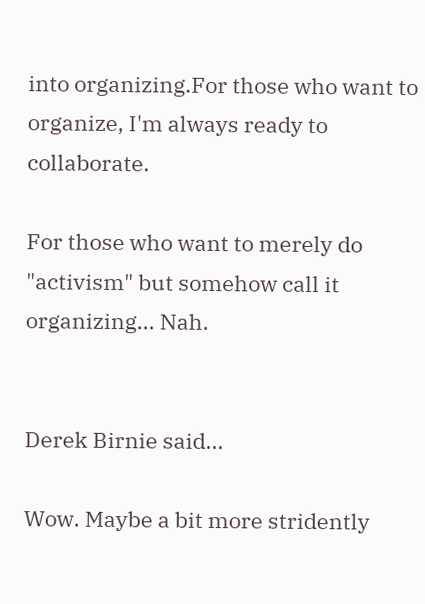into organizing.For those who want to organize, I'm always ready to collaborate.

For those who want to merely do "activism" but somehow call it organizing... Nah.


Derek Birnie said...

Wow. Maybe a bit more stridently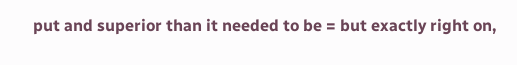put and superior than it needed to be = but exactly right on,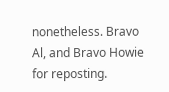nonetheless. Bravo Al, and Bravo Howie for reposting.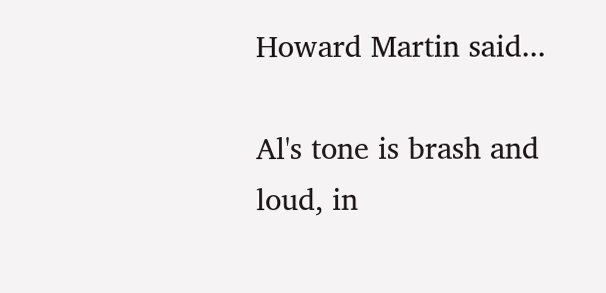Howard Martin said...

Al's tone is brash and loud, in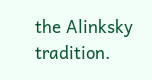the Alinksky tradition.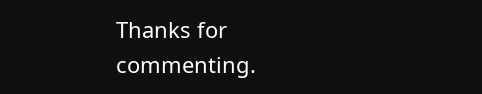Thanks for commenting.